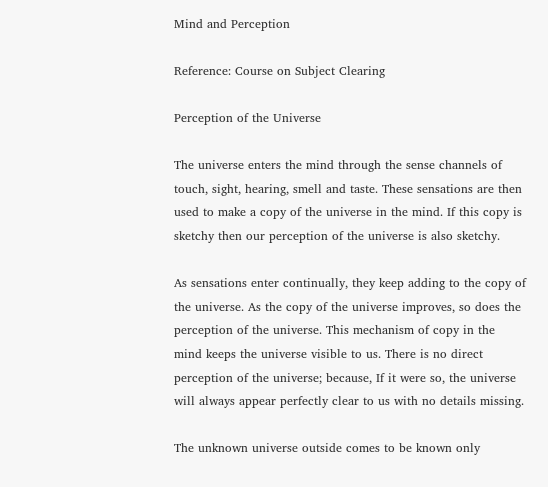Mind and Perception

Reference: Course on Subject Clearing

Perception of the Universe

The universe enters the mind through the sense channels of touch, sight, hearing, smell and taste. These sensations are then used to make a copy of the universe in the mind. If this copy is sketchy then our perception of the universe is also sketchy.

As sensations enter continually, they keep adding to the copy of the universe. As the copy of the universe improves, so does the perception of the universe. This mechanism of copy in the mind keeps the universe visible to us. There is no direct perception of the universe; because, If it were so, the universe will always appear perfectly clear to us with no details missing.

The unknown universe outside comes to be known only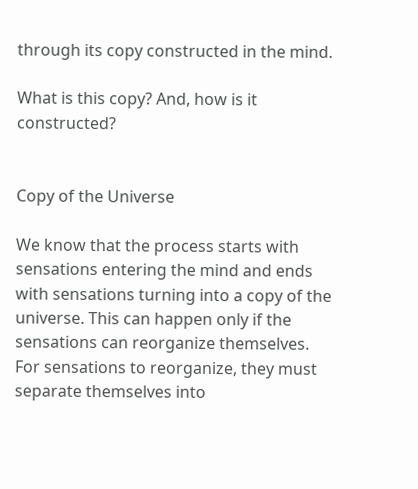through its copy constructed in the mind.

What is this copy? And, how is it constructed?


Copy of the Universe

We know that the process starts with sensations entering the mind and ends with sensations turning into a copy of the universe. This can happen only if the sensations can reorganize themselves. For sensations to reorganize, they must separate themselves into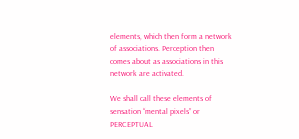elements, which then form a network of associations. Perception then comes about as associations in this network are activated.

We shall call these elements of sensation “mental pixels” or PERCEPTUAL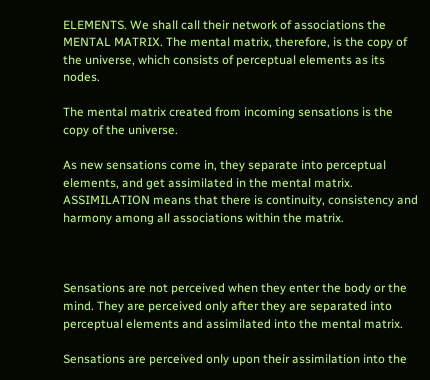ELEMENTS. We shall call their network of associations the MENTAL MATRIX. The mental matrix, therefore, is the copy of the universe, which consists of perceptual elements as its nodes.

The mental matrix created from incoming sensations is the copy of the universe.

As new sensations come in, they separate into perceptual elements, and get assimilated in the mental matrix. ASSIMILATION means that there is continuity, consistency and harmony among all associations within the matrix.



Sensations are not perceived when they enter the body or the mind. They are perceived only after they are separated into perceptual elements and assimilated into the mental matrix.

Sensations are perceived only upon their assimilation into the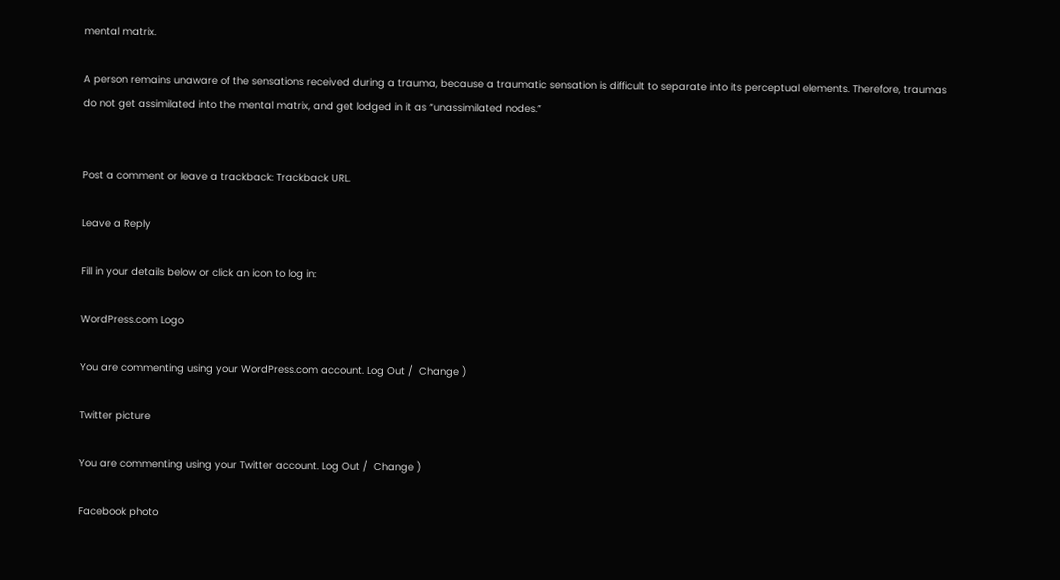mental matrix.

A person remains unaware of the sensations received during a trauma, because a traumatic sensation is difficult to separate into its perceptual elements. Therefore, traumas do not get assimilated into the mental matrix, and get lodged in it as “unassimilated nodes.”


Post a comment or leave a trackback: Trackback URL.

Leave a Reply

Fill in your details below or click an icon to log in:

WordPress.com Logo

You are commenting using your WordPress.com account. Log Out /  Change )

Twitter picture

You are commenting using your Twitter account. Log Out /  Change )

Facebook photo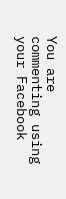You are commenting using your Facebook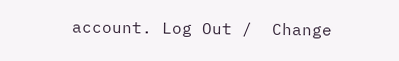account. Log Out /  Change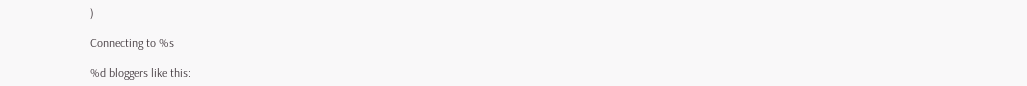)

Connecting to %s

%d bloggers like this: